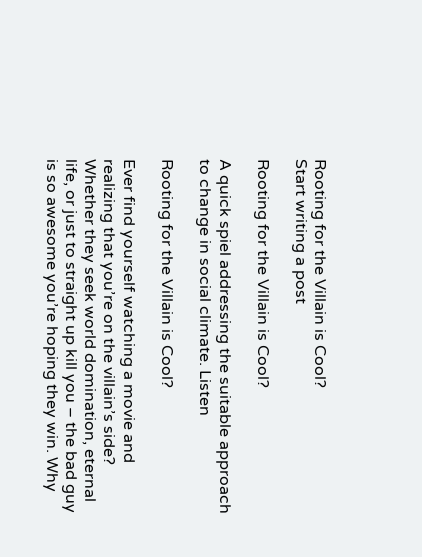Rooting for the Villain is Cool?
Start writing a post

Rooting for the Villain is Cool?

A quick spiel addressing the suitable approach to change in social climate. Listen

Rooting for the Villain is Cool?

Ever find yourself watching a movie and realizing that you’re on the villain’s side? Whether they seek world domination, eternal life, or just to straight up kill you – the bad guy is so awesome you’re hoping they win. Why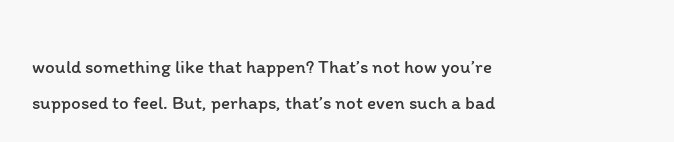would something like that happen? That’s not how you’re supposed to feel. But, perhaps, that’s not even such a bad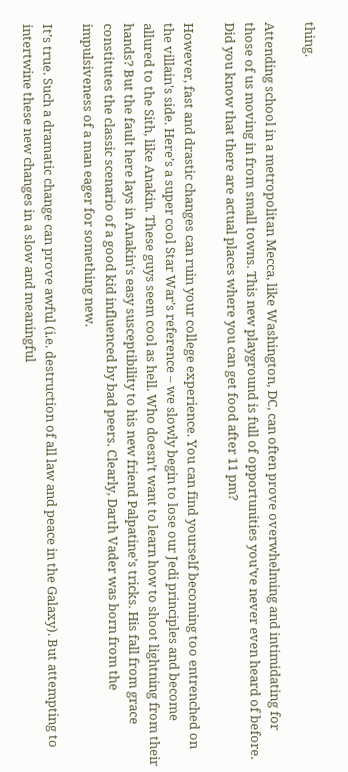thing.

Attending school in a metropolitan Mecca, like Washington, DC, can often prove overwhelming and intimidating for those of us moving in from small towns. This new playground is full of opportunities you’ve never even heard of before. Did you know that there are actual places where you can get food after 11 pm?

However, fast and drastic changes can ruin your college experience. You can find yourself becoming too entrenched on the villain's side. Here’s a super cool Star War’s reference – we slowly begin to lose our Jedi principles and become allured to the Sith, like Anakin. These guys seem cool as hell. Who doesn’t want to learn how to shoot lightning from their hands? But the fault here lays in Anakin’s easy susceptibility to his new friend Palpatine’s tricks. His fall from grace constitutes the classic scenario of a good kid influenced by bad peers. Clearly, Darth Vader was born from the impulsiveness of a man eager for something new.

It’s true. Such a dramatic change can prove awful (i.e. destruction of all law and peace in the Galaxy). But attempting to intertwine these new changes in a slow and meaningful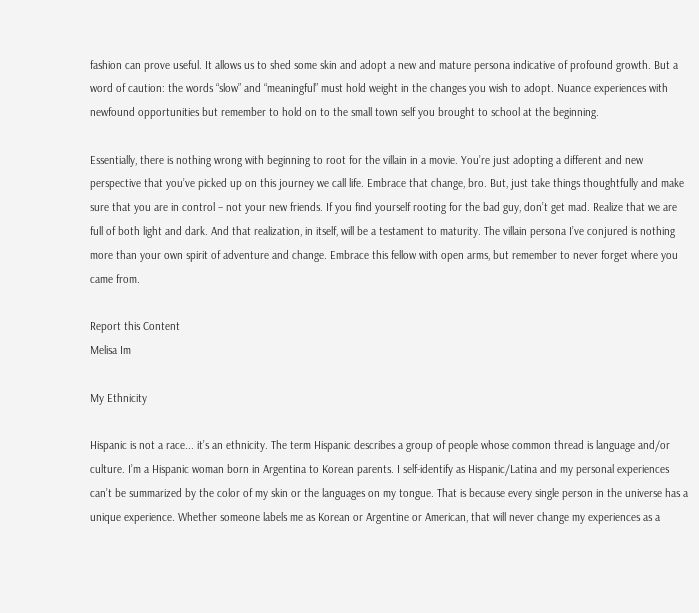fashion can prove useful. It allows us to shed some skin and adopt a new and mature persona indicative of profound growth. But a word of caution: the words “slow” and “meaningful” must hold weight in the changes you wish to adopt. Nuance experiences with newfound opportunities but remember to hold on to the small town self you brought to school at the beginning.

Essentially, there is nothing wrong with beginning to root for the villain in a movie. You’re just adopting a different and new perspective that you’ve picked up on this journey we call life. Embrace that change, bro. But, just take things thoughtfully and make sure that you are in control – not your new friends. If you find yourself rooting for the bad guy, don’t get mad. Realize that we are full of both light and dark. And that realization, in itself, will be a testament to maturity. The villain persona I’ve conjured is nothing more than your own spirit of adventure and change. Embrace this fellow with open arms, but remember to never forget where you came from.

Report this Content
Melisa Im

My Ethnicity

Hispanic is not a race... it’s an ethnicity. The term Hispanic describes a group of people whose common thread is language and/or culture. I’m a Hispanic woman born in Argentina to Korean parents. I self-identify as Hispanic/Latina and my personal experiences can’t be summarized by the color of my skin or the languages on my tongue. That is because every single person in the universe has a unique experience. Whether someone labels me as Korean or Argentine or American, that will never change my experiences as a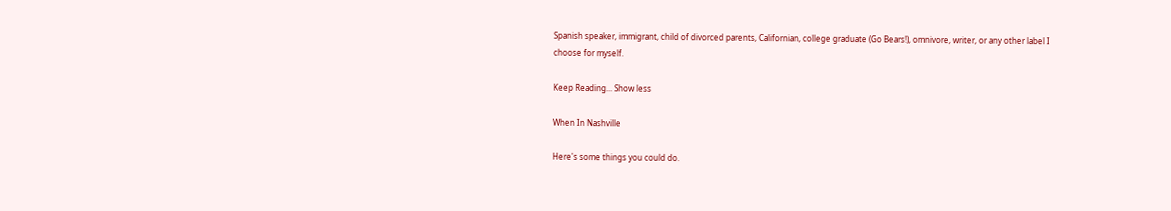Spanish speaker, immigrant, child of divorced parents, Californian, college graduate (Go Bears!), omnivore, writer, or any other label I choose for myself.

Keep Reading... Show less

When In Nashville

Here's some things you could do.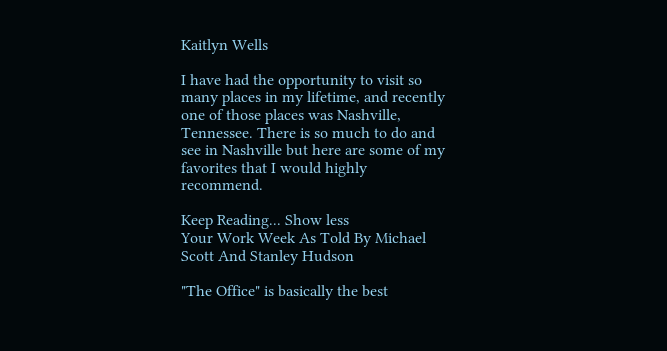Kaitlyn Wells

I have had the opportunity to visit so many places in my lifetime, and recently one of those places was Nashville, Tennessee. There is so much to do and see in Nashville but here are some of my favorites that I would highly recommend.

Keep Reading... Show less
Your Work Week As Told By Michael Scott And Stanley Hudson

"The Office" is basically the best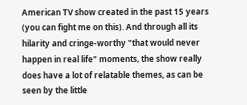American TV show created in the past 15 years (you can fight me on this). And through all its hilarity and cringe-worthy "that would never happen in real life" moments, the show really does have a lot of relatable themes, as can be seen by the little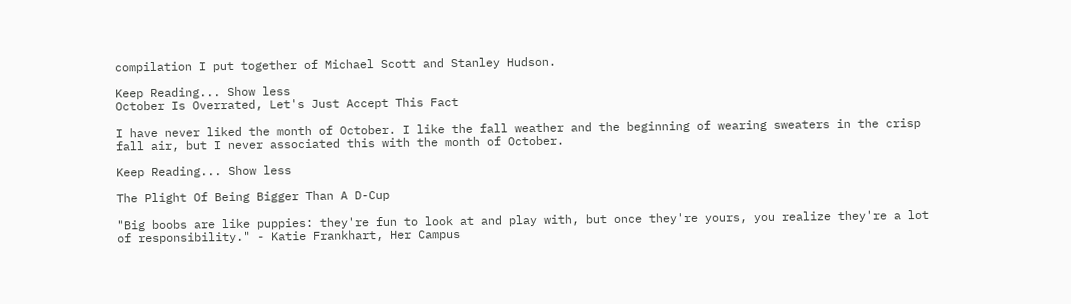compilation I put together of Michael Scott and Stanley Hudson.

Keep Reading... Show less
October Is Overrated, Let's Just Accept This Fact

I have never liked the month of October. I like the fall weather and the beginning of wearing sweaters in the crisp fall air, but I never associated this with the month of October.

Keep Reading... Show less

The Plight Of Being Bigger Than A D-Cup

"Big boobs are like puppies: they're fun to look at and play with, but once they're yours, you realize they're a lot of responsibility." - Katie Frankhart, Her Campus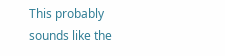This probably sounds like the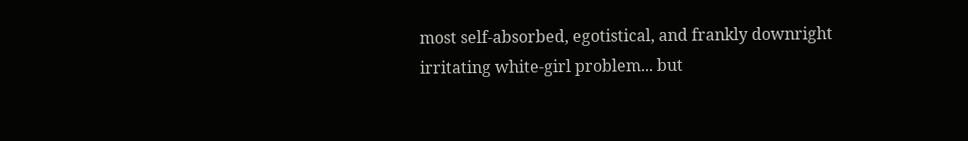most self-absorbed, egotistical, and frankly downright irritating white-girl problem... but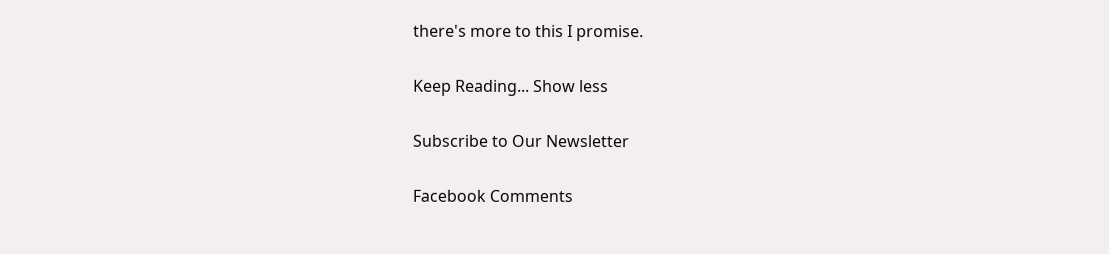there's more to this I promise.

Keep Reading... Show less

Subscribe to Our Newsletter

Facebook Comments